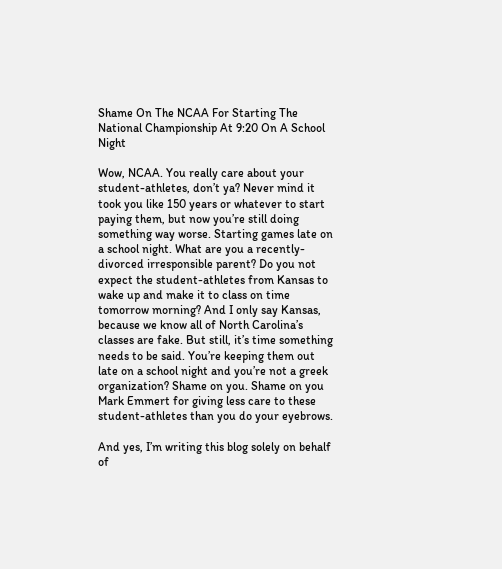Shame On The NCAA For Starting The National Championship At 9:20 On A School Night

Wow, NCAA. You really care about your student-athletes, don’t ya? Never mind it took you like 150 years or whatever to start paying them, but now you’re still doing something way worse. Starting games late on a school night. What are you a recently-divorced irresponsible parent? Do you not expect the student-athletes from Kansas to wake up and make it to class on time tomorrow morning? And I only say Kansas, because we know all of North Carolina’s classes are fake. But still, it’s time something needs to be said. You’re keeping them out late on a school night and you’re not a greek organization? Shame on you. Shame on you Mark Emmert for giving less care to these student-athletes than you do your eyebrows.

And yes, I’m writing this blog solely on behalf of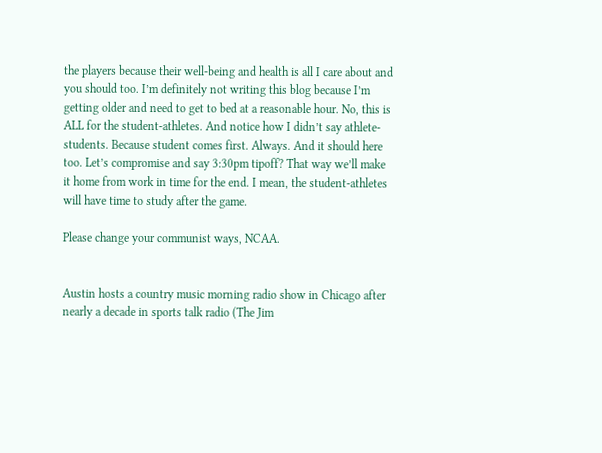the players because their well-being and health is all I care about and you should too. I’m definitely not writing this blog because I’m getting older and need to get to bed at a reasonable hour. No, this is ALL for the student-athletes. And notice how I didn’t say athlete-students. Because student comes first. Always. And it should here too. Let’s compromise and say 3:30pm tipoff? That way we’ll make it home from work in time for the end. I mean, the student-athletes will have time to study after the game.

Please change your communist ways, NCAA.


Austin hosts a country music morning radio show in Chicago after nearly a decade in sports talk radio (The Jim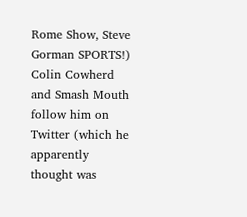Rome Show, Steve Gorman SPORTS!) Colin Cowherd and Smash Mouth follow him on Twitter (which he apparently thought was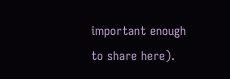important enough to share here).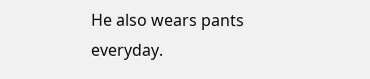He also wears pants everyday.